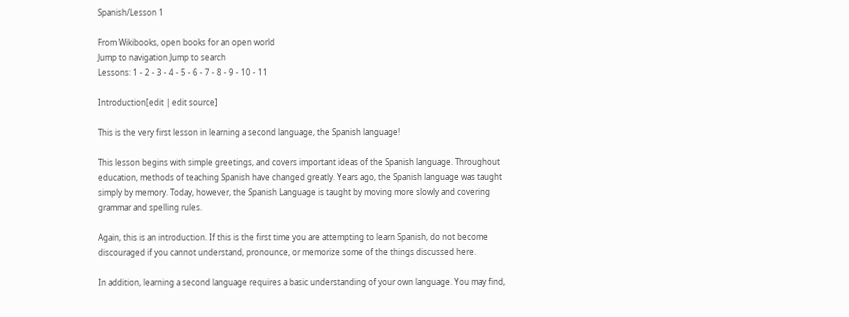Spanish/Lesson 1

From Wikibooks, open books for an open world
Jump to navigation Jump to search
Lessons: 1 - 2 - 3 - 4 - 5 - 6 - 7 - 8 - 9 - 10 - 11

Introduction[edit | edit source]

This is the very first lesson in learning a second language, the Spanish language!

This lesson begins with simple greetings, and covers important ideas of the Spanish language. Throughout education, methods of teaching Spanish have changed greatly. Years ago, the Spanish language was taught simply by memory. Today, however, the Spanish Language is taught by moving more slowly and covering grammar and spelling rules.

Again, this is an introduction. If this is the first time you are attempting to learn Spanish, do not become discouraged if you cannot understand, pronounce, or memorize some of the things discussed here.

In addition, learning a second language requires a basic understanding of your own language. You may find,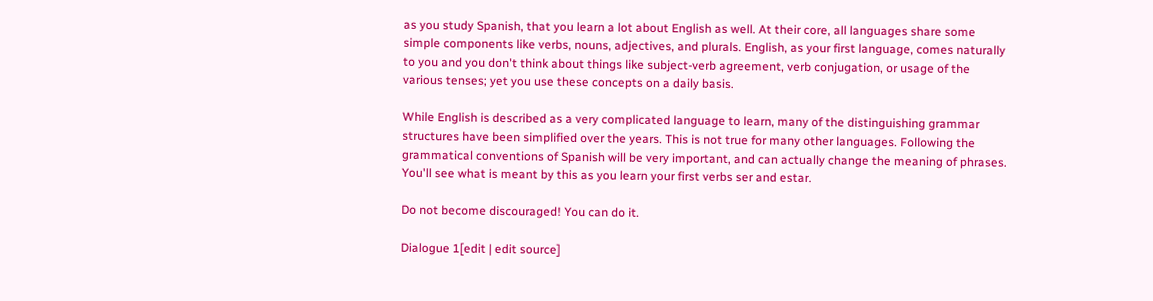as you study Spanish, that you learn a lot about English as well. At their core, all languages share some simple components like verbs, nouns, adjectives, and plurals. English, as your first language, comes naturally to you and you don't think about things like subject-verb agreement, verb conjugation, or usage of the various tenses; yet you use these concepts on a daily basis.

While English is described as a very complicated language to learn, many of the distinguishing grammar structures have been simplified over the years. This is not true for many other languages. Following the grammatical conventions of Spanish will be very important, and can actually change the meaning of phrases. You'll see what is meant by this as you learn your first verbs ser and estar.

Do not become discouraged! You can do it.

Dialogue 1[edit | edit source]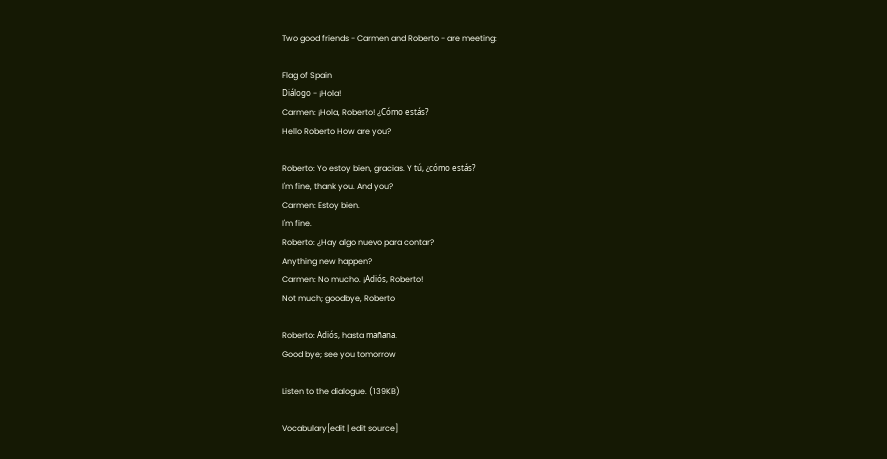Two good friends - Carmen and Roberto - are meeting:

Flag of Spain
Diálogo - ¡Hola!
Carmen: ¡Hola, Roberto! ¿Cómo estás?
Hello Roberto How are you?

Roberto: Yo estoy bien, gracias. Y tú, ¿cómo estás?
I'm fine, thank you. And you?
Carmen: Estoy bien.
I'm fine.
Roberto: ¿Hay algo nuevo para contar?
Anything new happen?
Carmen: No mucho. ¡Adiós, Roberto!
Not much; goodbye, Roberto

Roberto: Adiós, hasta mañana.
Good bye; see you tomorrow

Listen to the dialogue. (139KB)

Vocabulary[edit | edit source]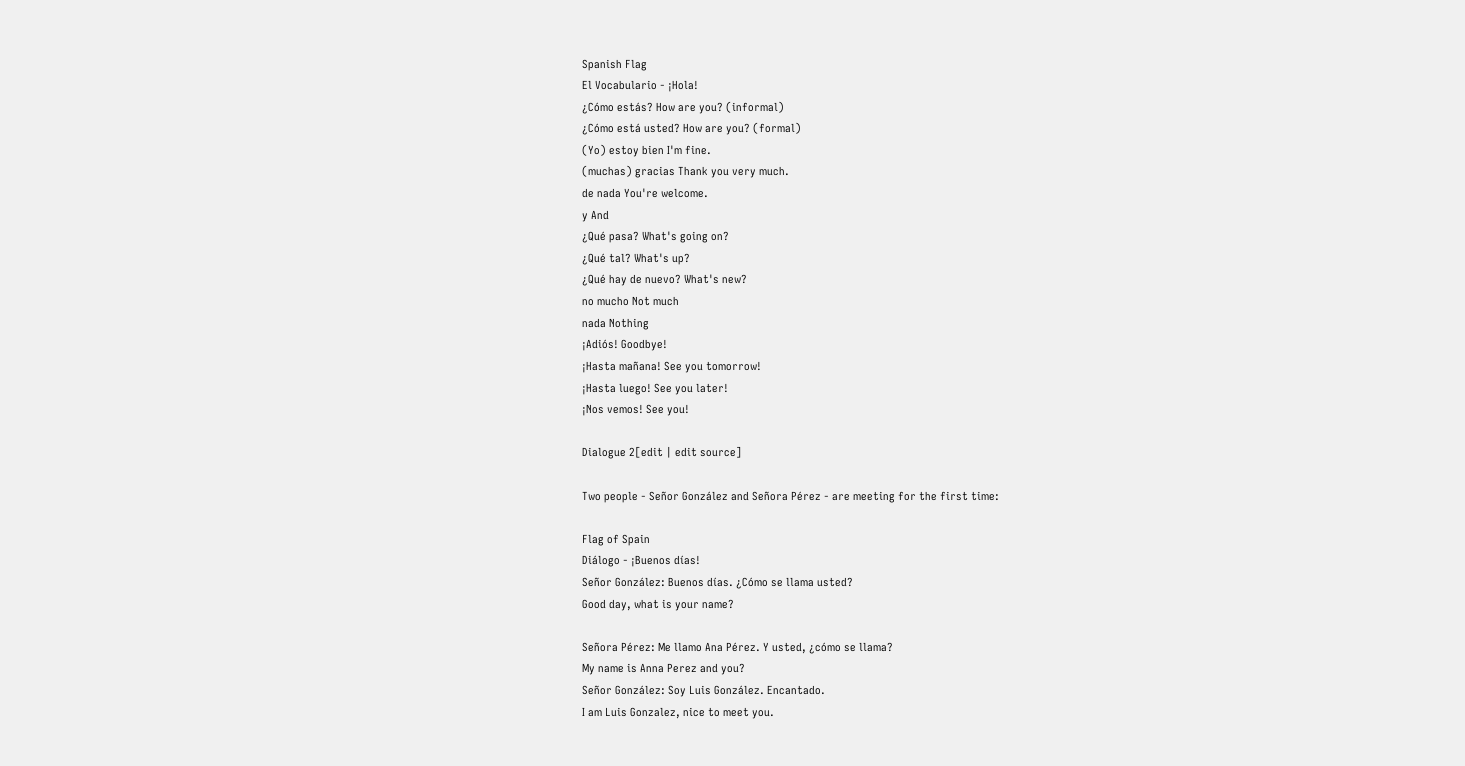Spanish Flag
El Vocabulario - ¡Hola!
¿Cómo estás? How are you? (informal)
¿Cómo está usted? How are you? (formal)
(Yo) estoy bien I'm fine.
(muchas) gracias Thank you very much.
de nada You're welcome.
y And
¿Qué pasa? What's going on?
¿Qué tal? What's up?
¿Qué hay de nuevo? What's new?
no mucho Not much
nada Nothing
¡Adiós! Goodbye!
¡Hasta mañana! See you tomorrow!
¡Hasta luego! See you later!
¡Nos vemos! See you!

Dialogue 2[edit | edit source]

Two people - Señor González and Señora Pérez - are meeting for the first time:

Flag of Spain
Diálogo - ¡Buenos días!
Señor González: Buenos días. ¿Cómo se llama usted?
Good day, what is your name?

Señora Pérez: Me llamo Ana Pérez. Y usted, ¿cómo se llama?
My name is Anna Perez and you?
Señor González: Soy Luis González. Encantado.
I am Luis Gonzalez, nice to meet you.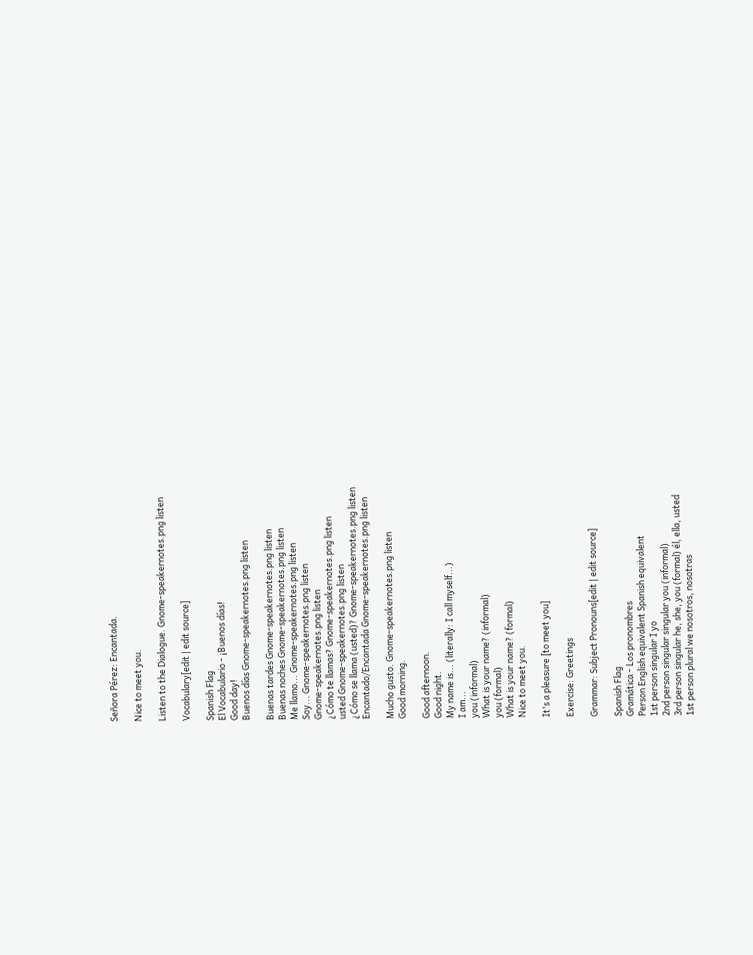Señora Pérez: Encantada.

Nice to meet you.

Listen to the Dialogue. Gnome-speakernotes.png listen

Vocabulary[edit | edit source]

Spanish Flag
El Vocabulario - ¡Buenos días!
Good day!
Buenos días Gnome-speakernotes.png listen

Buenas tardes Gnome-speakernotes.png listen
Buenas noches Gnome-speakernotes.png listen
Me llamo... Gnome-speakernotes.png listen
Soy... Gnome-speakernotes.png listen
Gnome-speakernotes.png listen
¿Cómo te llamas? Gnome-speakernotes.png listen
usted Gnome-speakernotes.png listen
¿Cómo se llama (usted)? Gnome-speakernotes.png listen
Encantado/Encantada Gnome-speakernotes.png listen

Mucho gusto. Gnome-speakernotes.png listen
Good morning.

Good afternoon.
Good night.
My name is... (literally: I call myself...)
I am...
you (informal)
What is your name? (informal)
you (formal)
What is your name? (formal)
Nice to meet you.

It's a pleasure [to meet you]

Exercise: Greetings

Grammar: Subject Pronouns[edit | edit source]

Spanish Flag
Gramática - Los pronombres
Person English equivalent Spanish equivalent
1st person singular I yo
2nd person singular singular you (informal)
3rd person singular he, she, you (formal) él, ella, usted
1st person plural we nosotros, nosotras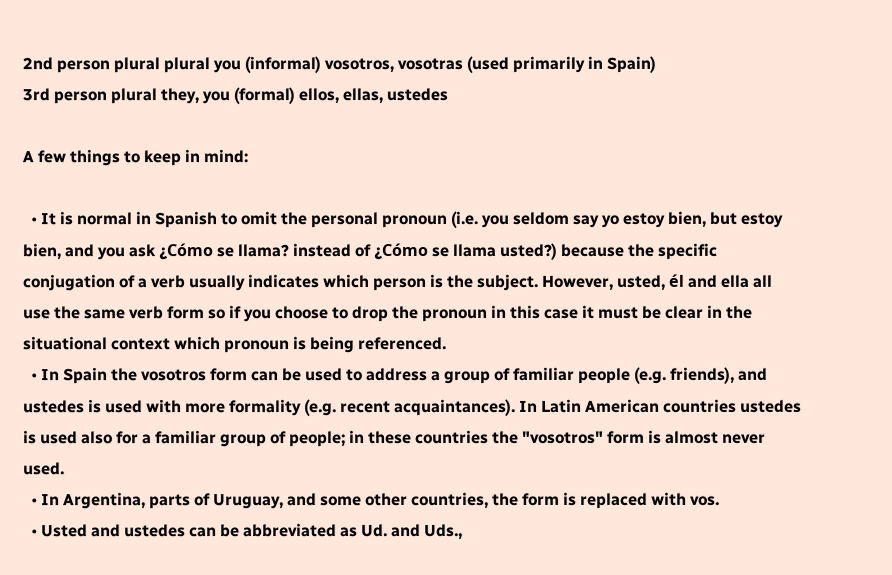2nd person plural plural you (informal) vosotros, vosotras (used primarily in Spain)
3rd person plural they, you (formal) ellos, ellas, ustedes

A few things to keep in mind:

  • It is normal in Spanish to omit the personal pronoun (i.e. you seldom say yo estoy bien, but estoy bien, and you ask ¿Cómo se llama? instead of ¿Cómo se llama usted?) because the specific conjugation of a verb usually indicates which person is the subject. However, usted, él and ella all use the same verb form so if you choose to drop the pronoun in this case it must be clear in the situational context which pronoun is being referenced.
  • In Spain the vosotros form can be used to address a group of familiar people (e.g. friends), and ustedes is used with more formality (e.g. recent acquaintances). In Latin American countries ustedes is used also for a familiar group of people; in these countries the "vosotros" form is almost never used.
  • In Argentina, parts of Uruguay, and some other countries, the form is replaced with vos.
  • Usted and ustedes can be abbreviated as Ud. and Uds.,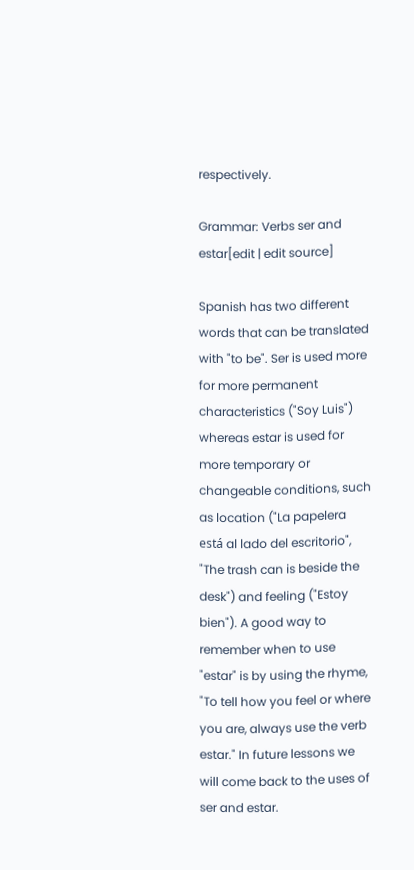respectively.

Grammar: Verbs ser and estar[edit | edit source]

Spanish has two different words that can be translated with "to be". Ser is used more for more permanent characteristics ("Soy Luis") whereas estar is used for more temporary or changeable conditions, such as location ("La papelera está al lado del escritorio", "The trash can is beside the desk") and feeling ("Estoy bien"). A good way to remember when to use "estar" is by using the rhyme, "To tell how you feel or where you are, always use the verb estar." In future lessons we will come back to the uses of ser and estar.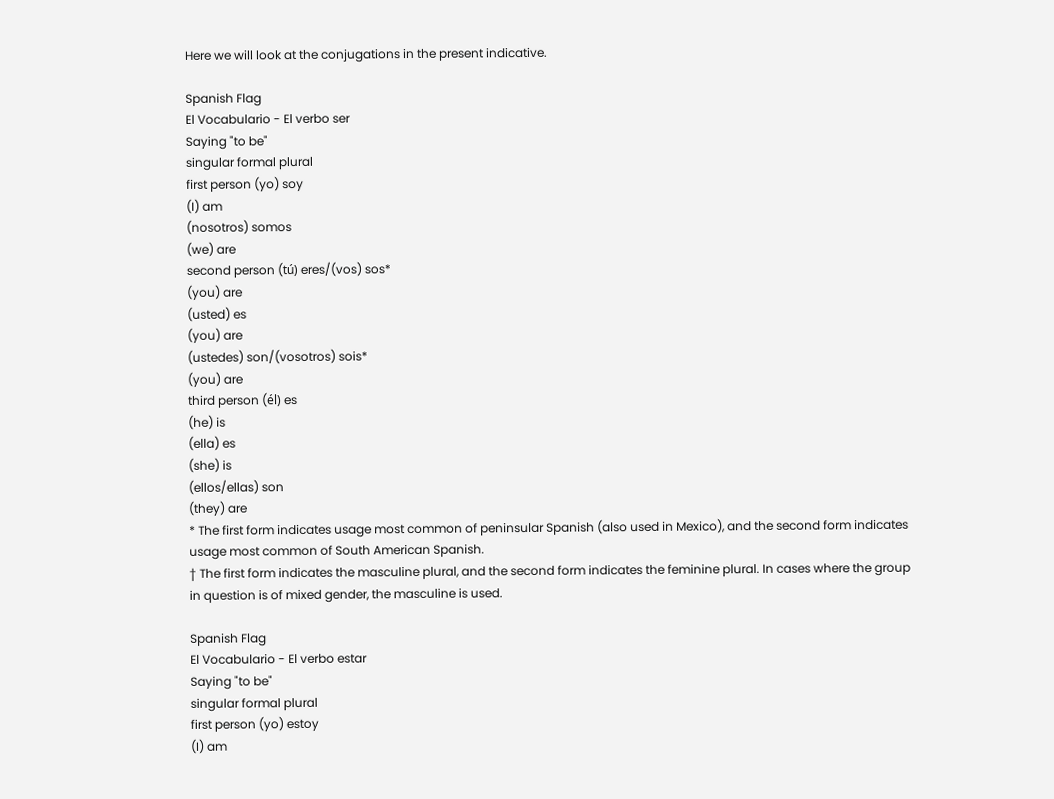Here we will look at the conjugations in the present indicative.

Spanish Flag
El Vocabulario - El verbo ser
Saying "to be"
singular formal plural
first person (yo) soy
(I) am
(nosotros) somos
(we) are
second person (tú) eres/(vos) sos*
(you) are
(usted) es
(you) are
(ustedes) son/(vosotros) sois*
(you) are
third person (él) es
(he) is
(ella) es
(she) is
(ellos/ellas) son
(they) are
* The first form indicates usage most common of peninsular Spanish (also used in Mexico), and the second form indicates usage most common of South American Spanish.
† The first form indicates the masculine plural, and the second form indicates the feminine plural. In cases where the group in question is of mixed gender, the masculine is used.

Spanish Flag
El Vocabulario - El verbo estar
Saying "to be"
singular formal plural
first person (yo) estoy
(I) am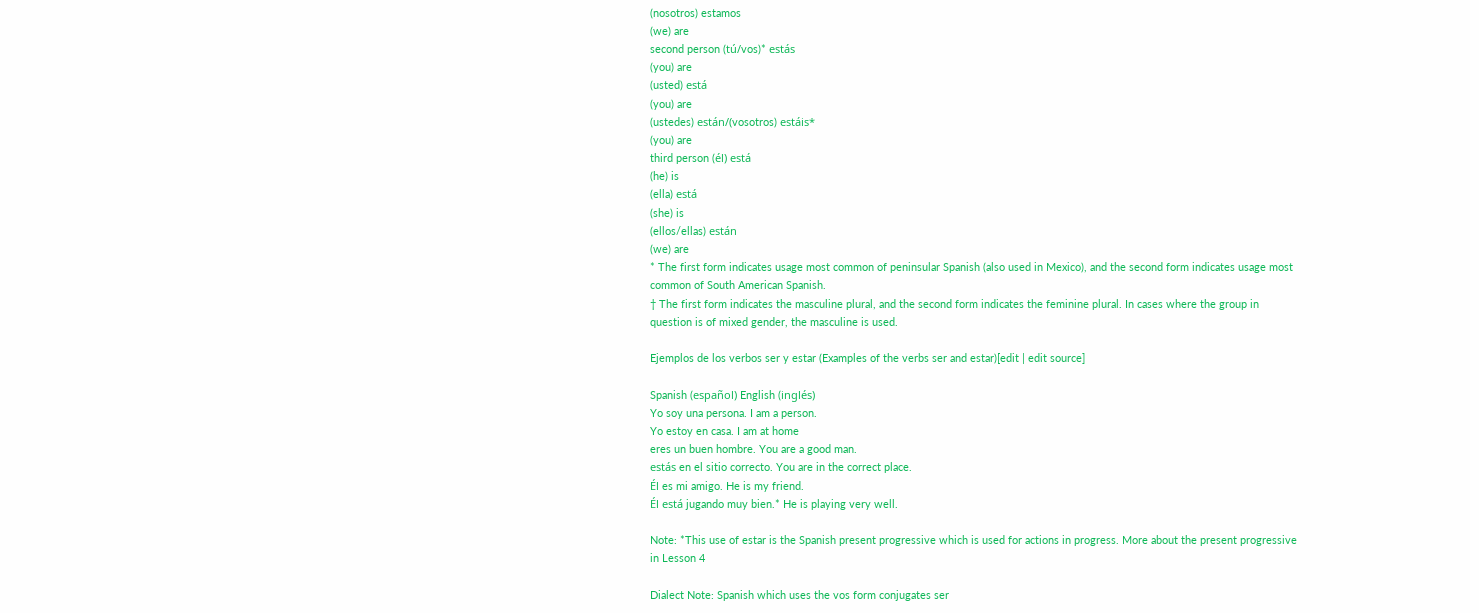(nosotros) estamos
(we) are
second person (tú/vos)* estás
(you) are
(usted) está
(you) are
(ustedes) están/(vosotros) estáis*
(you) are
third person (él) está
(he) is
(ella) está
(she) is
(ellos/ellas) están
(we) are
* The first form indicates usage most common of peninsular Spanish (also used in Mexico), and the second form indicates usage most common of South American Spanish.
† The first form indicates the masculine plural, and the second form indicates the feminine plural. In cases where the group in question is of mixed gender, the masculine is used.

Ejemplos de los verbos ser y estar (Examples of the verbs ser and estar)[edit | edit source]

Spanish (español) English (inglés)
Yo soy una persona. I am a person.
Yo estoy en casa. I am at home
eres un buen hombre. You are a good man.
estás en el sitio correcto. You are in the correct place.
Él es mi amigo. He is my friend.
Él está jugando muy bien.* He is playing very well.

Note: *This use of estar is the Spanish present progressive which is used for actions in progress. More about the present progressive in Lesson 4

Dialect Note: Spanish which uses the vos form conjugates ser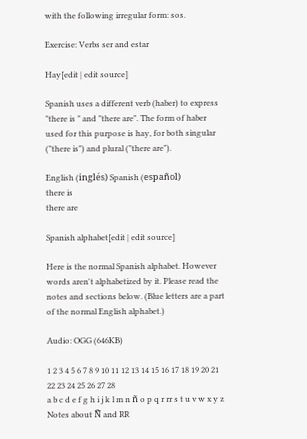with the following irregular form: sos.

Exercise: Verbs ser and estar

Hay[edit | edit source]

Spanish uses a different verb (haber) to express "there is " and "there are". The form of haber used for this purpose is hay, for both singular ("there is") and plural ("there are").

English (inglés) Spanish (español)
there is
there are

Spanish alphabet[edit | edit source]

Here is the normal Spanish alphabet. However words aren't alphabetized by it. Please read the notes and sections below. (Blue letters are a part of the normal English alphabet.)

Audio: OGG (646KB)

1 2 3 4 5 6 7 8 9 10 11 12 13 14 15 16 17 18 19 20 21 22 23 24 25 26 27 28
a b c d e f g h i j k l m n ñ o p q r rr s t u v w x y z
Notes about Ñ and RR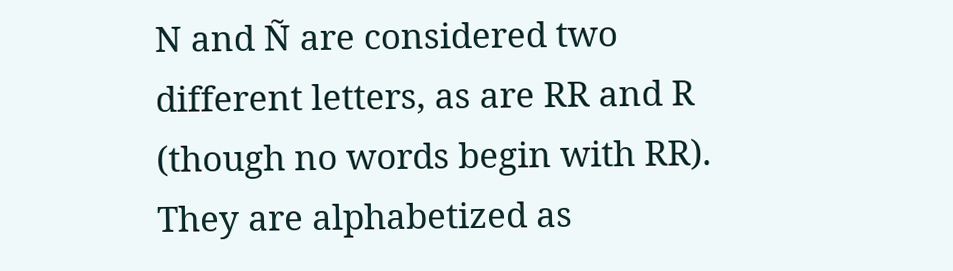N and Ñ are considered two different letters, as are RR and R (though no words begin with RR). They are alphabetized as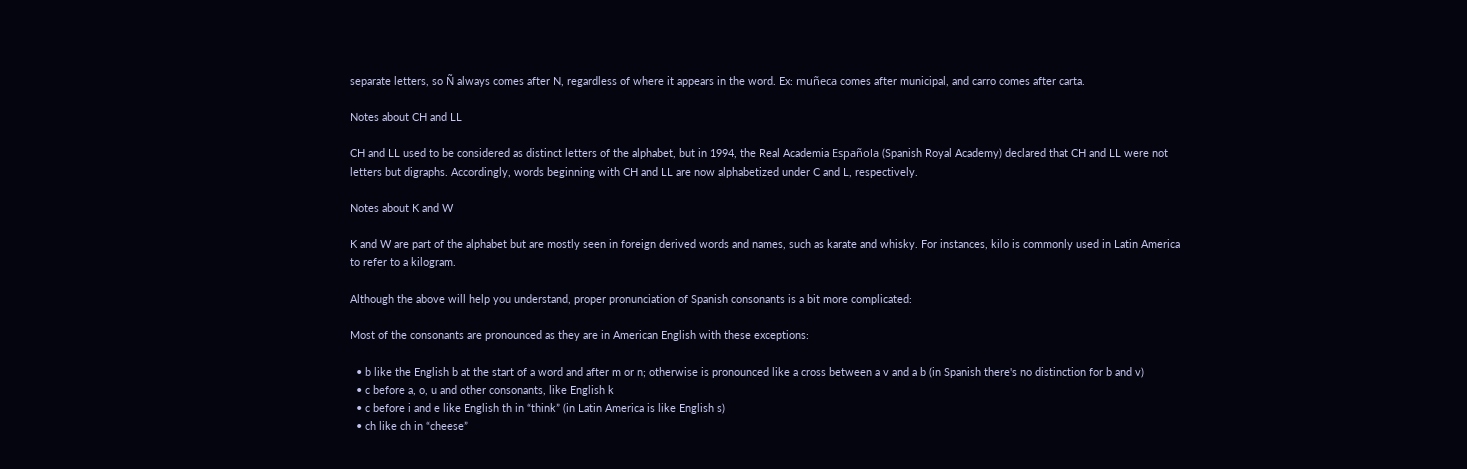separate letters, so Ñ always comes after N, regardless of where it appears in the word. Ex: muñeca comes after municipal, and carro comes after carta.

Notes about CH and LL

CH and LL used to be considered as distinct letters of the alphabet, but in 1994, the Real Academia Española (Spanish Royal Academy) declared that CH and LL were not letters but digraphs. Accordingly, words beginning with CH and LL are now alphabetized under C and L, respectively.

Notes about K and W

K and W are part of the alphabet but are mostly seen in foreign derived words and names, such as karate and whisky. For instances, kilo is commonly used in Latin America to refer to a kilogram.

Although the above will help you understand, proper pronunciation of Spanish consonants is a bit more complicated:

Most of the consonants are pronounced as they are in American English with these exceptions:

  • b like the English b at the start of a word and after m or n; otherwise is pronounced like a cross between a v and a b (in Spanish there's no distinction for b and v)
  • c before a, o, u and other consonants, like English k
  • c before i and e like English th in “think” (in Latin America is like English s)
  • ch like ch in “cheese”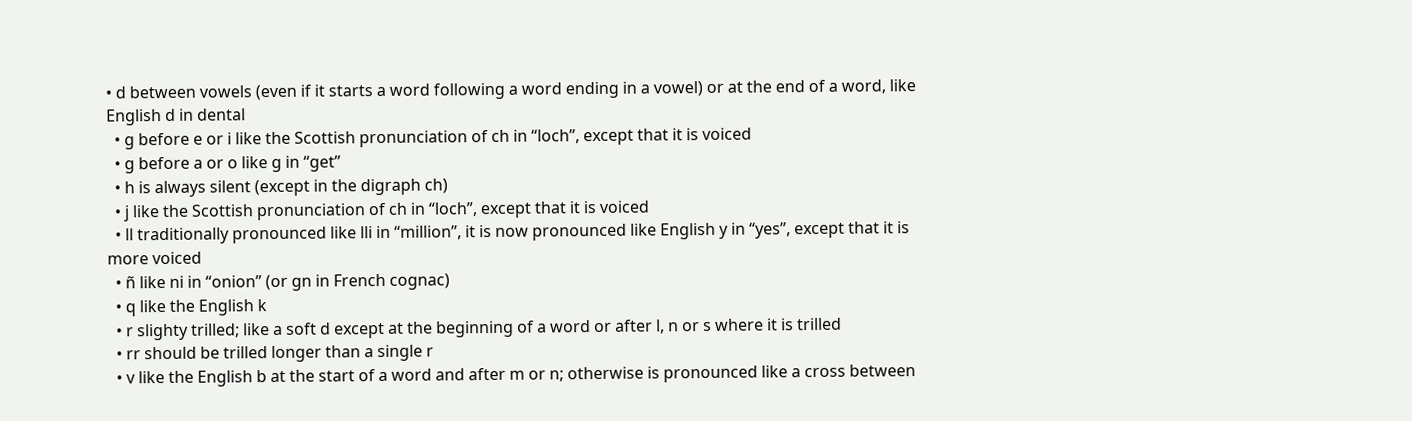• d between vowels (even if it starts a word following a word ending in a vowel) or at the end of a word, like English d in dental
  • g before e or i like the Scottish pronunciation of ch in “loch”, except that it is voiced
  • g before a or o like g in “get”
  • h is always silent (except in the digraph ch)
  • j like the Scottish pronunciation of ch in “loch”, except that it is voiced
  • ll traditionally pronounced like lli in “million”, it is now pronounced like English y in “yes”, except that it is more voiced
  • ñ like ni in “onion” (or gn in French cognac)
  • q like the English k
  • r slighty trilled; like a soft d except at the beginning of a word or after l, n or s where it is trilled
  • rr should be trilled longer than a single r
  • v like the English b at the start of a word and after m or n; otherwise is pronounced like a cross between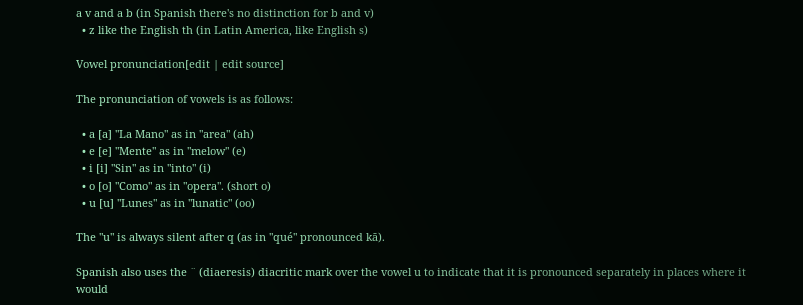a v and a b (in Spanish there's no distinction for b and v)
  • z like the English th (in Latin America, like English s)

Vowel pronunciation[edit | edit source]

The pronunciation of vowels is as follows:

  • a [a] "La Mano" as in "area" (ah)
  • e [e] "Mente" as in "melow" (e)
  • i [i] "Sin" as in "into" (i)
  • o [o] "Como" as in "opera". (short o)
  • u [u] "Lunes" as in "lunatic" (oo)

The "u" is always silent after q (as in "qué" pronounced kā).

Spanish also uses the ¨ (diaeresis) diacritic mark over the vowel u to indicate that it is pronounced separately in places where it would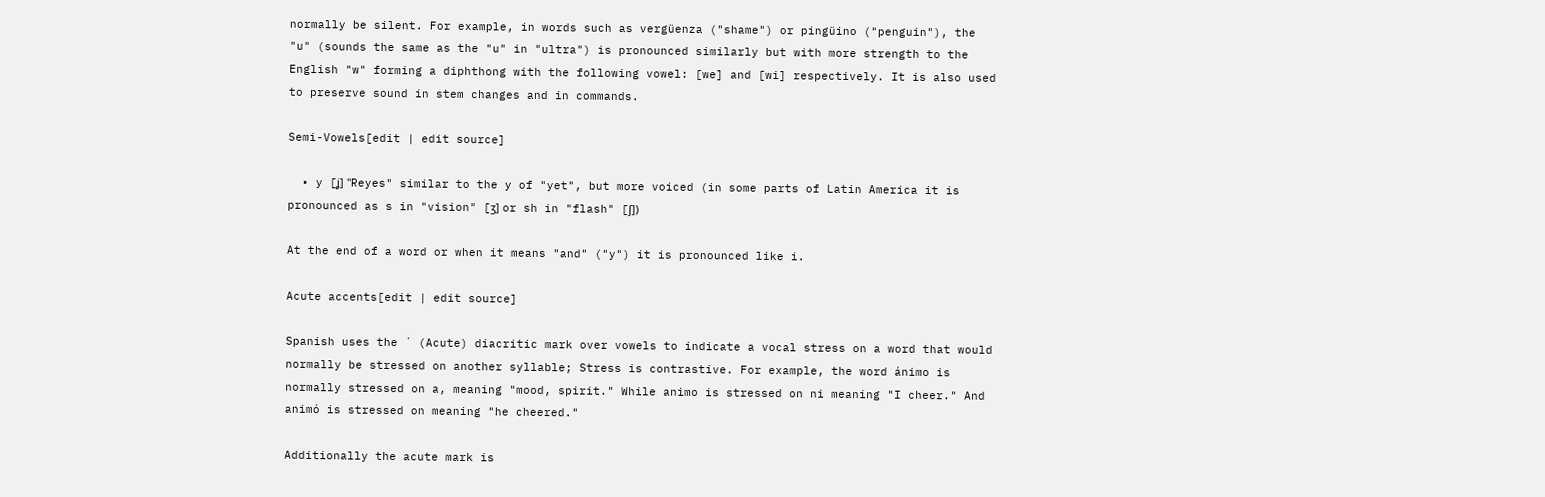normally be silent. For example, in words such as vergüenza ("shame") or pingüino ("penguin"), the "u" (sounds the same as the "u" in "ultra") is pronounced similarly but with more strength to the English "w" forming a diphthong with the following vowel: [we] and [wi] respectively. It is also used to preserve sound in stem changes and in commands.

Semi-Vowels[edit | edit source]

  • y [ʝ] "Reyes" similar to the y of "yet", but more voiced (in some parts of Latin America it is pronounced as s in "vision" [ʒ] or sh in "flash" [ʃ])

At the end of a word or when it means "and" ("y") it is pronounced like i.

Acute accents[edit | edit source]

Spanish uses the ´ (Acute) diacritic mark over vowels to indicate a vocal stress on a word that would normally be stressed on another syllable; Stress is contrastive. For example, the word ánimo is normally stressed on a, meaning "mood, spirit." While animo is stressed on ni meaning "I cheer." And animó is stressed on meaning "he cheered."

Additionally the acute mark is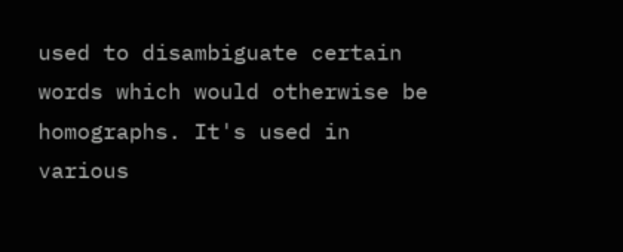used to disambiguate certain words which would otherwise be homographs. It's used in various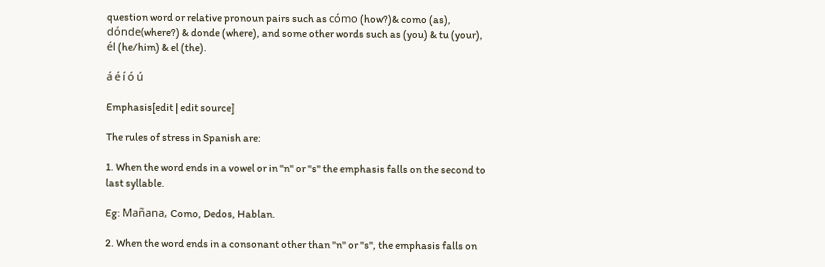question word or relative pronoun pairs such as cómo (how?)& como (as), dónde(where?) & donde (where), and some other words such as (you) & tu (your), él (he/him) & el (the).

á é í ó ú

Emphasis[edit | edit source]

The rules of stress in Spanish are:

1. When the word ends in a vowel or in "n" or "s" the emphasis falls on the second to last syllable.

Eg: Mañana, Como, Dedos, Hablan.

2. When the word ends in a consonant other than "n" or "s", the emphasis falls on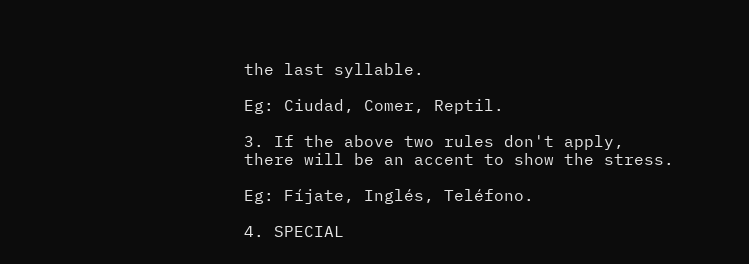the last syllable.

Eg: Ciudad, Comer, Reptil.

3. If the above two rules don't apply, there will be an accent to show the stress.

Eg: Fíjate, Inglés, Teléfono.

4. SPECIAL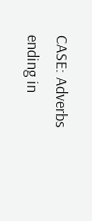CASE: Adverbs ending in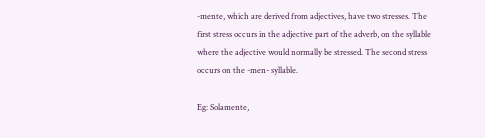-mente, which are derived from adjectives, have two stresses. The first stress occurs in the adjective part of the adverb, on the syllable where the adjective would normally be stressed. The second stress occurs on the -men- syllable.

Eg: Solamente,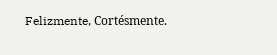Felizmente, Cortésmente.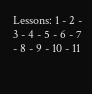Lessons: 1 - 2 - 3 - 4 - 5 - 6 - 7 - 8 - 9 - 10 - 11